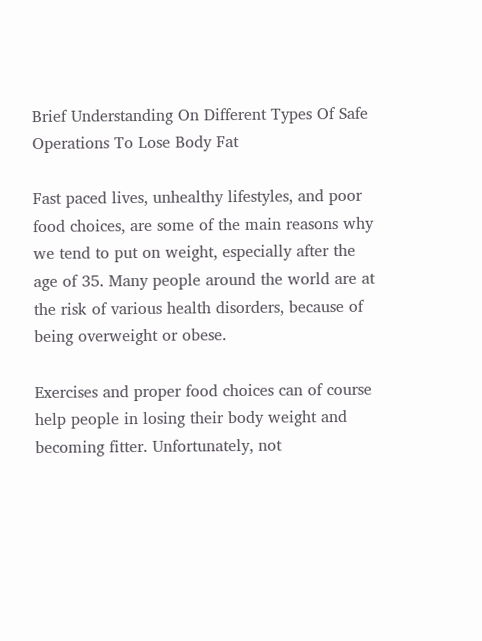Brief Understanding On Different Types Of Safe Operations To Lose Body Fat

Fast paced lives, unhealthy lifestyles, and poor food choices, are some of the main reasons why we tend to put on weight, especially after the age of 35. Many people around the world are at the risk of various health disorders, because of being overweight or obese.

Exercises and proper food choices can of course help people in losing their body weight and becoming fitter. Unfortunately, not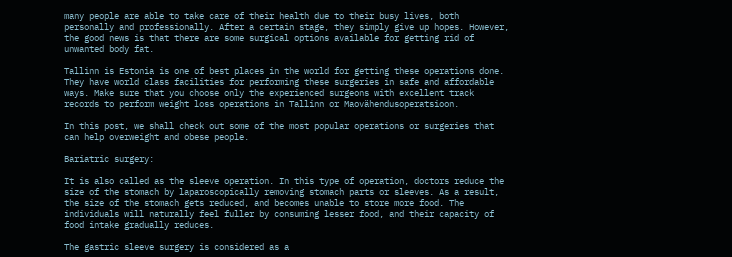many people are able to take care of their health due to their busy lives, both personally and professionally. After a certain stage, they simply give up hopes. However, the good news is that there are some surgical options available for getting rid of unwanted body fat.

Tallinn is Estonia is one of best places in the world for getting these operations done. They have world class facilities for performing these surgeries in safe and affordable ways. Make sure that you choose only the experienced surgeons with excellent track records to perform weight loss operations in Tallinn or Maovähendusoperatsioon.

In this post, we shall check out some of the most popular operations or surgeries that can help overweight and obese people.

Bariatric surgery:

It is also called as the sleeve operation. In this type of operation, doctors reduce the size of the stomach by laparoscopically removing stomach parts or sleeves. As a result, the size of the stomach gets reduced, and becomes unable to store more food. The individuals will naturally feel fuller by consuming lesser food, and their capacity of food intake gradually reduces.

The gastric sleeve surgery is considered as a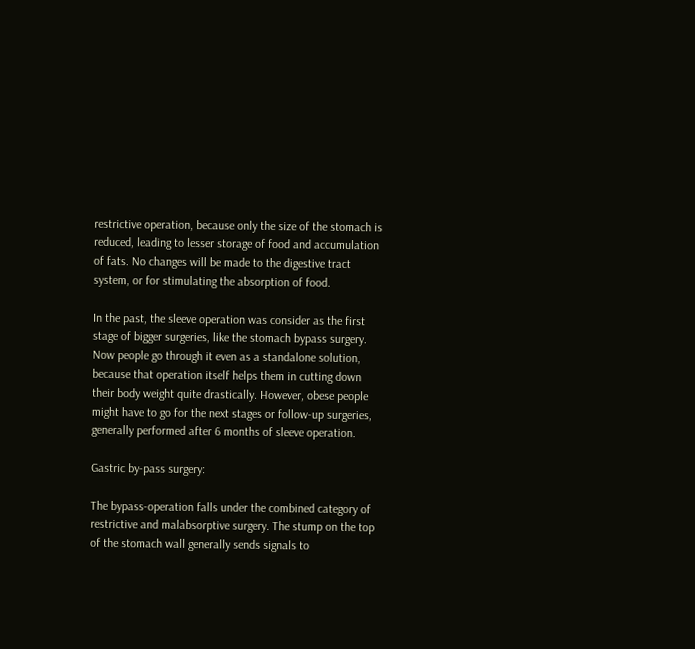restrictive operation, because only the size of the stomach is reduced, leading to lesser storage of food and accumulation of fats. No changes will be made to the digestive tract system, or for stimulating the absorption of food.

In the past, the sleeve operation was consider as the first stage of bigger surgeries, like the stomach bypass surgery. Now people go through it even as a standalone solution, because that operation itself helps them in cutting down their body weight quite drastically. However, obese people might have to go for the next stages or follow-up surgeries, generally performed after 6 months of sleeve operation.

Gastric by-pass surgery:

The bypass-operation falls under the combined category of restrictive and malabsorptive surgery. The stump on the top of the stomach wall generally sends signals to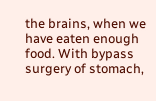the brains, when we have eaten enough food. With bypass surgery of stomach,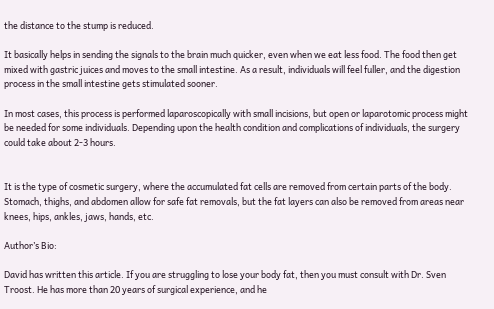the distance to the stump is reduced.

It basically helps in sending the signals to the brain much quicker, even when we eat less food. The food then get mixed with gastric juices and moves to the small intestine. As a result, individuals will feel fuller, and the digestion process in the small intestine gets stimulated sooner.

In most cases, this process is performed laparoscopically with small incisions, but open or laparotomic process might be needed for some individuals. Depending upon the health condition and complications of individuals, the surgery could take about 2-3 hours.


It is the type of cosmetic surgery, where the accumulated fat cells are removed from certain parts of the body. Stomach, thighs, and abdomen allow for safe fat removals, but the fat layers can also be removed from areas near knees, hips, ankles, jaws, hands, etc.

Author’s Bio:

David has written this article. If you are struggling to lose your body fat, then you must consult with Dr. Sven Troost. He has more than 20 years of surgical experience, and he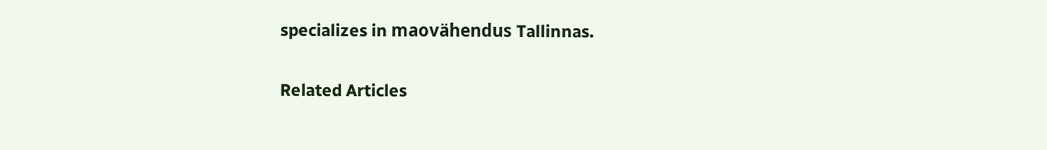specializes in maovähendus Tallinnas.

Related Articles